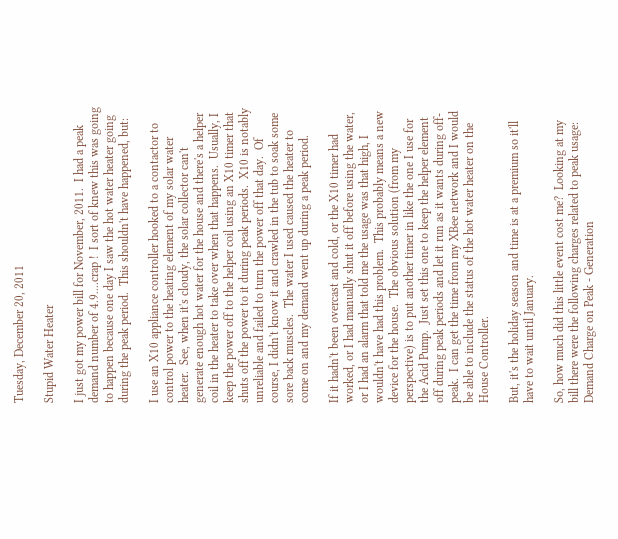Tuesday, December 20, 2011

Stupid Water Heater

I just got my power bill for November, 2011.  I had a peak demand number of 4.9....crap !  I sort of knew this was going to happen because one day I saw the hot water heater going during the peak period.  This shouldn't have happened, but:

I use an X10 appliance controller hooked to a contactor to control power to the heating element of my solar water heater.  See, when it's cloudy, the solar collector can't generate enough hot water for the house and there's a helper coil in the heater to take over when that happens.  Usually, I keep the power off to the helper coil using an X10 timer that shuts off the power to it during peak periods.  X10 is notably unreliable and failed to turn the power off that day.  Of course, I didn't know it and crawled in the tub to soak some sore back muscles.  The water I used caused the heater to come on and my demand went up during a peak period.

If it hadn't been overcast and cold, or the X10 timer had worked, or I had manually shut it off before using the water, or I had an alarm that told me the usage was that high, I wouldn't have had this problem.  This probably means a new device for the house.  The obvious solution (from my perspective) is to put another timer in like the one I use for the Acid Pump.  Just set this one to keep the helper element off during peak periods and let it run as it wants during off-peak.  I can get the time from my XBee network and I would be able to include the status of the hot water heater on the House Controller.

But, it's the holiday season and time is at a premium so it'll have to wait until January.

So, how much did this little event cost me?  Looking at my bill there were the following charges related to peak usage:  Demand Charge on Peak - Generation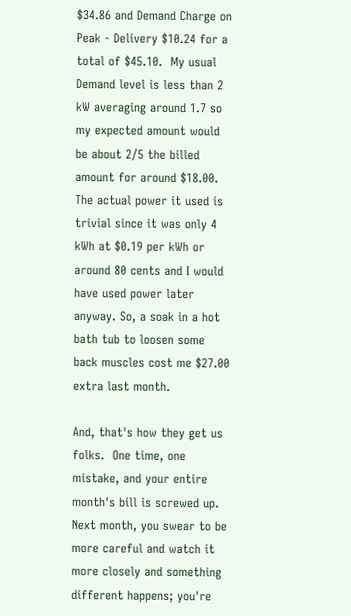$34.86 and Demand Charge on Peak - Delivery $10.24 for a total of $45.10.  My usual Demand level is less than 2 kW averaging around 1.7 so my expected amount would be about 2/5 the billed amount for around $18.00.  The actual power it used is trivial since it was only 4 kWh at $0.19 per kWh or around 80 cents and I would have used power later anyway. So, a soak in a hot bath tub to loosen some back muscles cost me $27.00 extra last month.

And, that's how they get us folks.  One time, one mistake, and your entire month's bill is screwed up.  Next month, you swear to be more careful and watch it more closely and something different happens; you're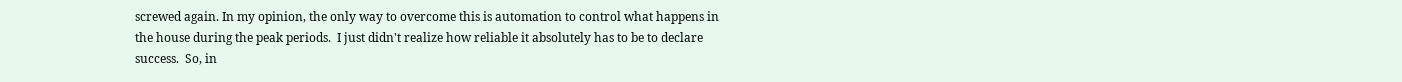screwed again. In my opinion, the only way to overcome this is automation to control what happens in the house during the peak periods.  I just didn't realize how reliable it absolutely has to be to declare success.  So, in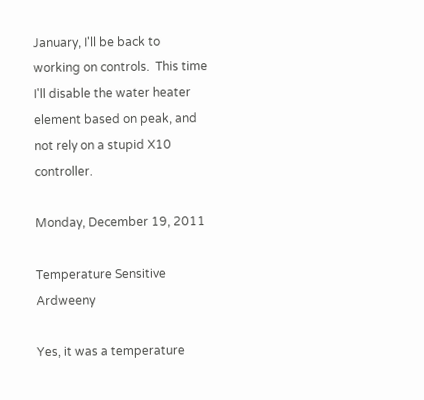January, I'll be back to working on controls.  This time I'll disable the water heater element based on peak, and not rely on a stupid X10 controller.

Monday, December 19, 2011

Temperature Sensitive Ardweeny

Yes, it was a temperature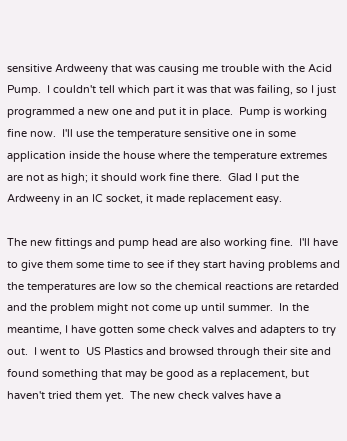sensitive Ardweeny that was causing me trouble with the Acid Pump.  I couldn't tell which part it was that was failing, so I just programmed a new one and put it in place.  Pump is working fine now.  I'll use the temperature sensitive one in some application inside the house where the temperature extremes are not as high; it should work fine there.  Glad I put the Ardweeny in an IC socket, it made replacement easy.

The new fittings and pump head are also working fine.  I'll have to give them some time to see if they start having problems and the temperatures are low so the chemical reactions are retarded and the problem might not come up until summer.  In the meantime, I have gotten some check valves and adapters to try out.  I went to  US Plastics and browsed through their site and found something that may be good as a replacement, but haven't tried them yet.  The new check valves have a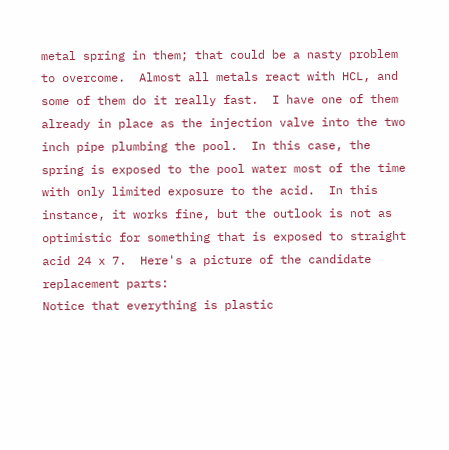metal spring in them; that could be a nasty problem to overcome.  Almost all metals react with HCL, and some of them do it really fast.  I have one of them already in place as the injection valve into the two inch pipe plumbing the pool.  In this case, the spring is exposed to the pool water most of the time with only limited exposure to the acid.  In this instance, it works fine, but the outlook is not as optimistic for something that is exposed to straight acid 24 x 7.  Here's a picture of the candidate replacement parts:
Notice that everything is plastic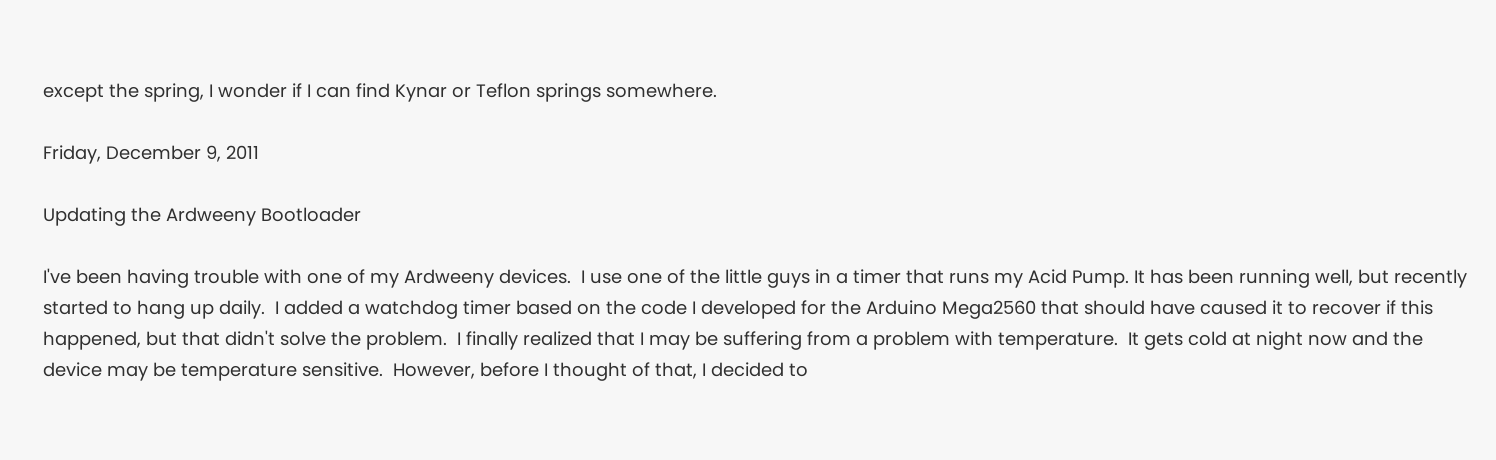except the spring, I wonder if I can find Kynar or Teflon springs somewhere.

Friday, December 9, 2011

Updating the Ardweeny Bootloader

I've been having trouble with one of my Ardweeny devices.  I use one of the little guys in a timer that runs my Acid Pump. It has been running well, but recently started to hang up daily.  I added a watchdog timer based on the code I developed for the Arduino Mega2560 that should have caused it to recover if this happened, but that didn't solve the problem.  I finally realized that I may be suffering from a problem with temperature.  It gets cold at night now and the device may be temperature sensitive.  However, before I thought of that, I decided to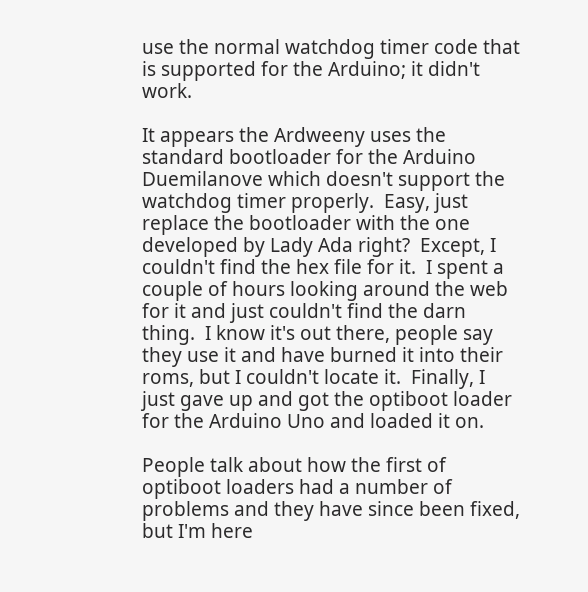use the normal watchdog timer code that is supported for the Arduino; it didn't work.

It appears the Ardweeny uses the standard bootloader for the Arduino Duemilanove which doesn't support the watchdog timer properly.  Easy, just replace the bootloader with the one developed by Lady Ada right?  Except, I couldn't find the hex file for it.  I spent a couple of hours looking around the web for it and just couldn't find the darn thing.  I know it's out there, people say they use it and have burned it into their roms, but I couldn't locate it.  Finally, I just gave up and got the optiboot loader for the Arduino Uno and loaded it on.

People talk about how the first of optiboot loaders had a number of problems and they have since been fixed, but I'm here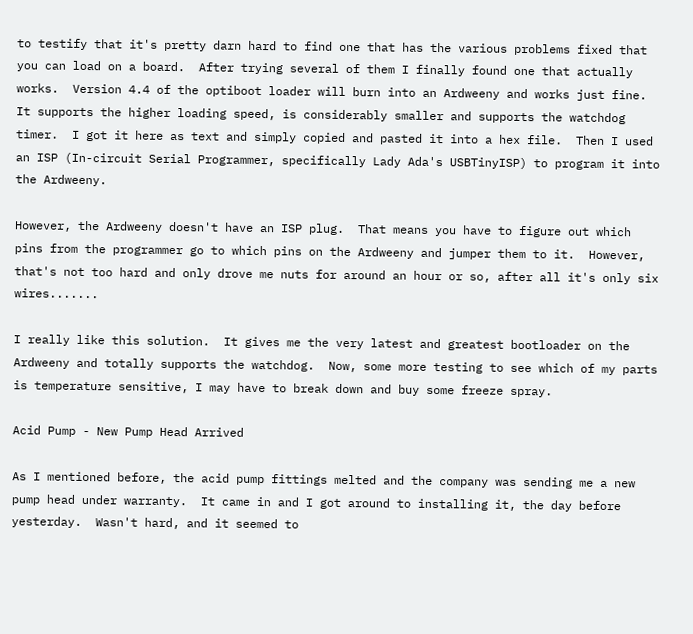to testify that it's pretty darn hard to find one that has the various problems fixed that you can load on a board.  After trying several of them I finally found one that actually works.  Version 4.4 of the optiboot loader will burn into an Ardweeny and works just fine.  It supports the higher loading speed, is considerably smaller and supports the watchdog timer.  I got it here as text and simply copied and pasted it into a hex file.  Then I used an ISP (In-circuit Serial Programmer, specifically Lady Ada's USBTinyISP) to program it into the Ardweeny.

However, the Ardweeny doesn't have an ISP plug.  That means you have to figure out which pins from the programmer go to which pins on the Ardweeny and jumper them to it.  However, that's not too hard and only drove me nuts for around an hour or so, after all it's only six wires.......

I really like this solution.  It gives me the very latest and greatest bootloader on the Ardweeny and totally supports the watchdog.  Now, some more testing to see which of my parts is temperature sensitive, I may have to break down and buy some freeze spray.

Acid Pump - New Pump Head Arrived

As I mentioned before, the acid pump fittings melted and the company was sending me a new pump head under warranty.  It came in and I got around to installing it, the day before yesterday.  Wasn't hard, and it seemed to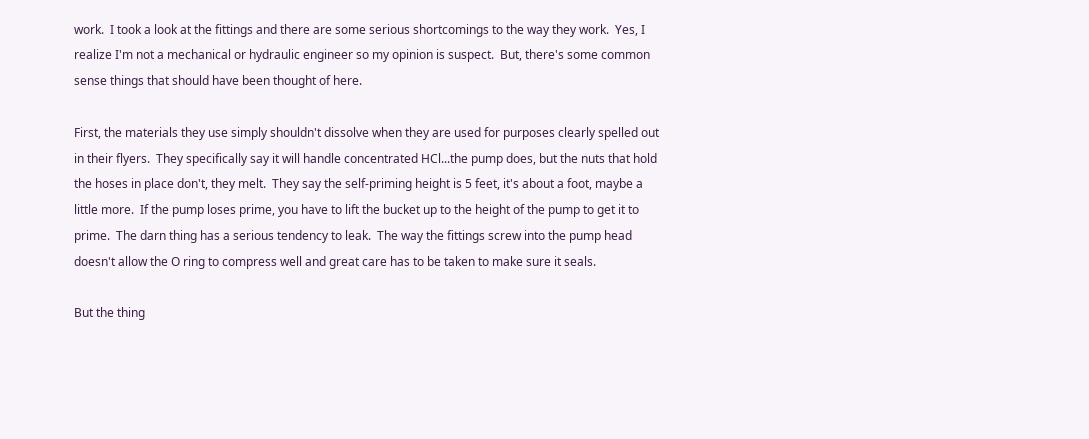work.  I took a look at the fittings and there are some serious shortcomings to the way they work.  Yes, I realize I'm not a mechanical or hydraulic engineer so my opinion is suspect.  But, there's some common sense things that should have been thought of here.

First, the materials they use simply shouldn't dissolve when they are used for purposes clearly spelled out in their flyers.  They specifically say it will handle concentrated HCl...the pump does, but the nuts that hold the hoses in place don't, they melt.  They say the self-priming height is 5 feet, it's about a foot, maybe a little more.  If the pump loses prime, you have to lift the bucket up to the height of the pump to get it to prime.  The darn thing has a serious tendency to leak.  The way the fittings screw into the pump head doesn't allow the O ring to compress well and great care has to be taken to make sure it seals.

But the thing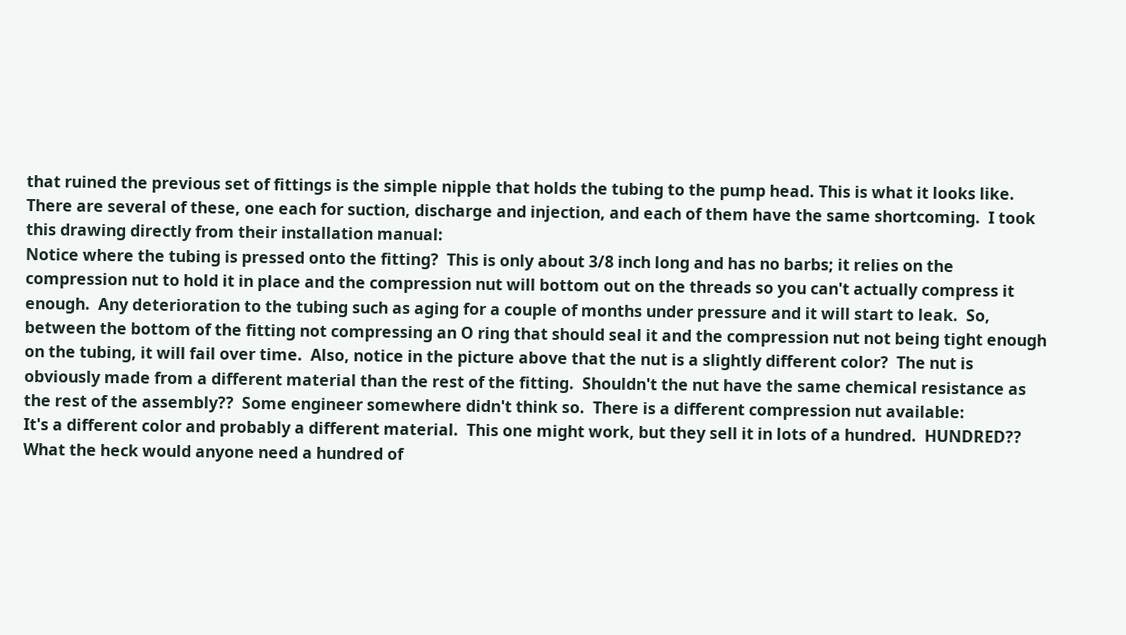that ruined the previous set of fittings is the simple nipple that holds the tubing to the pump head. This is what it looks like.
There are several of these, one each for suction, discharge and injection, and each of them have the same shortcoming.  I took this drawing directly from their installation manual:
Notice where the tubing is pressed onto the fitting?  This is only about 3/8 inch long and has no barbs; it relies on the compression nut to hold it in place and the compression nut will bottom out on the threads so you can't actually compress it enough.  Any deterioration to the tubing such as aging for a couple of months under pressure and it will start to leak.  So, between the bottom of the fitting not compressing an O ring that should seal it and the compression nut not being tight enough on the tubing, it will fail over time.  Also, notice in the picture above that the nut is a slightly different color?  The nut is obviously made from a different material than the rest of the fitting.  Shouldn't the nut have the same chemical resistance as the rest of the assembly??  Some engineer somewhere didn't think so.  There is a different compression nut available:
It's a different color and probably a different material.  This one might work, but they sell it in lots of a hundred.  HUNDRED??  What the heck would anyone need a hundred of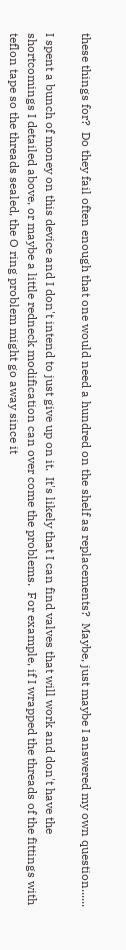these things for?  Do they fail often enough that one would need a hundred on the shelf as replacements?  Maybe, just maybe I answered my own question......

I spent a bunch of money on this device and I don't intend to just give up on it.  It's likely that I can find valves that will work and don't have the shortcomings I detailed above, or maybe a little redneck modification can over come the problems.  For example, if I wrapped the threads of the fittings with teflon tape so the threads sealed, the O ring problem might go away since it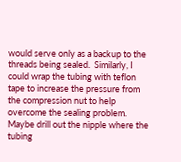would serve only as a backup to the threads being sealed.  Similarly, I could wrap the tubing with teflon tape to increase the pressure from the compression nut to help overcome the sealing problem.  Maybe drill out the nipple where the tubing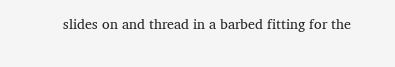slides on and thread in a barbed fitting for the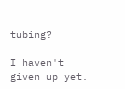tubing?

I haven't given up yet.